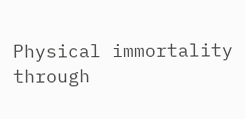Physical immortality through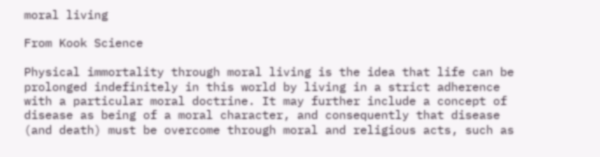moral living

From Kook Science

Physical immortality through moral living is the idea that life can be prolonged indefinitely in this world by living in a strict adherence with a particular moral doctrine. It may further include a concept of disease as being of a moral character, and consequently that disease (and death) must be overcome through moral and religious acts, such as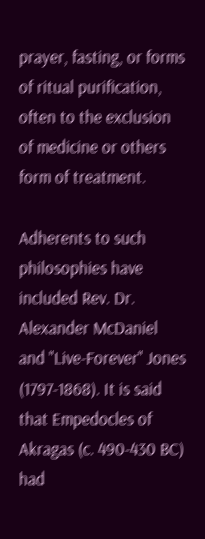prayer, fasting, or forms of ritual purification, often to the exclusion of medicine or others form of treatment.

Adherents to such philosophies have included Rev. Dr. Alexander McDaniel and "Live-Forever" Jones (1797-1868). It is said that Empedocles of Akragas (c. 490-430 BC) had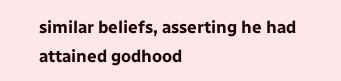similar beliefs, asserting he had attained godhood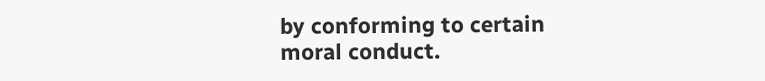by conforming to certain moral conduct.